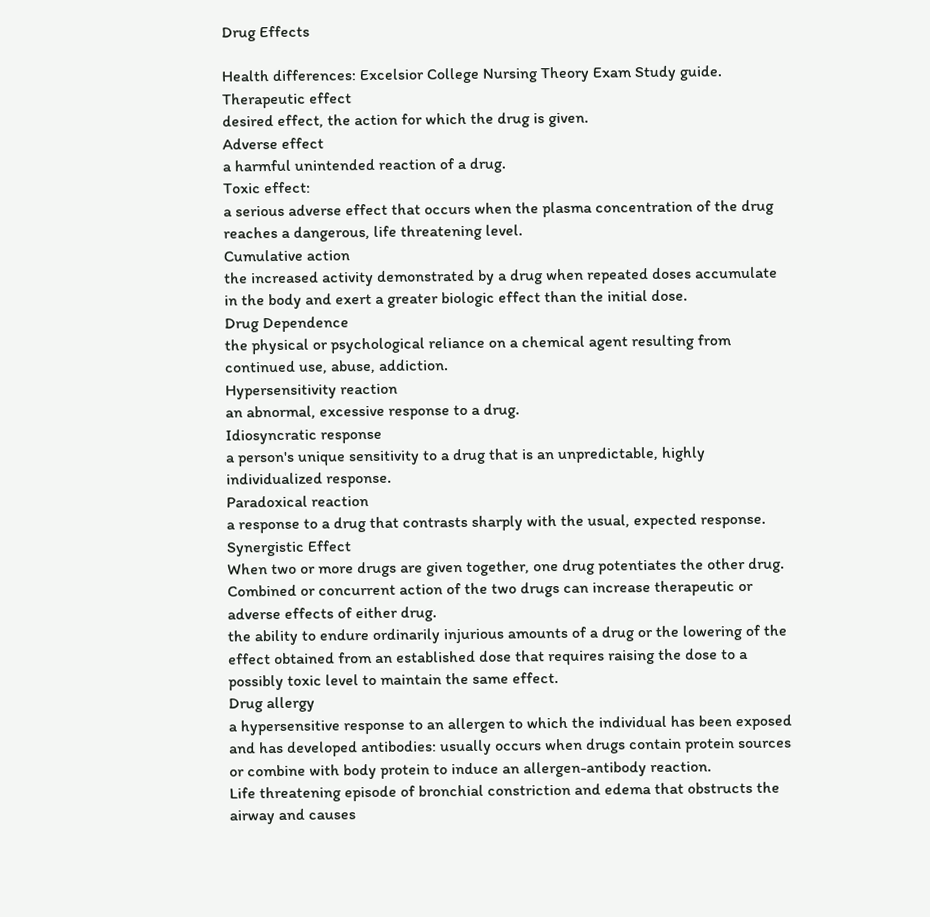Drug Effects

Health differences: Excelsior College Nursing Theory Exam Study guide.
Therapeutic effect
desired effect, the action for which the drug is given.
Adverse effect
a harmful unintended reaction of a drug.
Toxic effect:
a serious adverse effect that occurs when the plasma concentration of the drug reaches a dangerous, life threatening level.
Cumulative action
the increased activity demonstrated by a drug when repeated doses accumulate in the body and exert a greater biologic effect than the initial dose.
Drug Dependence
the physical or psychological reliance on a chemical agent resulting from continued use, abuse, addiction.
Hypersensitivity reaction
an abnormal, excessive response to a drug.
Idiosyncratic response
a person's unique sensitivity to a drug that is an unpredictable, highly individualized response.
Paradoxical reaction
a response to a drug that contrasts sharply with the usual, expected response.
Synergistic Effect
When two or more drugs are given together, one drug potentiates the other drug. Combined or concurrent action of the two drugs can increase therapeutic or adverse effects of either drug.
the ability to endure ordinarily injurious amounts of a drug or the lowering of the effect obtained from an established dose that requires raising the dose to a possibly toxic level to maintain the same effect.
Drug allergy
a hypersensitive response to an allergen to which the individual has been exposed and has developed antibodies: usually occurs when drugs contain protein sources or combine with body protein to induce an allergen-antibody reaction.
Life threatening episode of bronchial constriction and edema that obstructs the airway and causes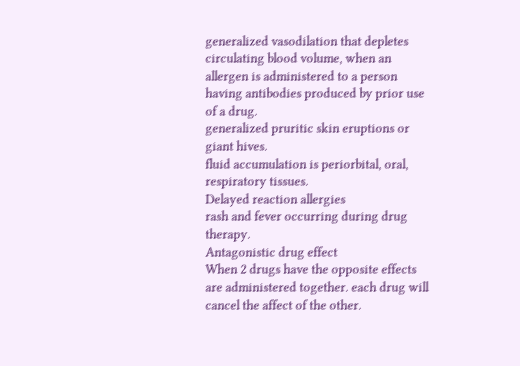generalized vasodilation that depletes circulating blood volume, when an allergen is administered to a person having antibodies produced by prior use of a drug.
generalized pruritic skin eruptions or giant hives.
fluid accumulation is periorbital, oral, respiratory tissues.
Delayed reaction allergies
rash and fever occurring during drug therapy.
Antagonistic drug effect
When 2 drugs have the opposite effects are administered together. each drug will cancel the affect of the other.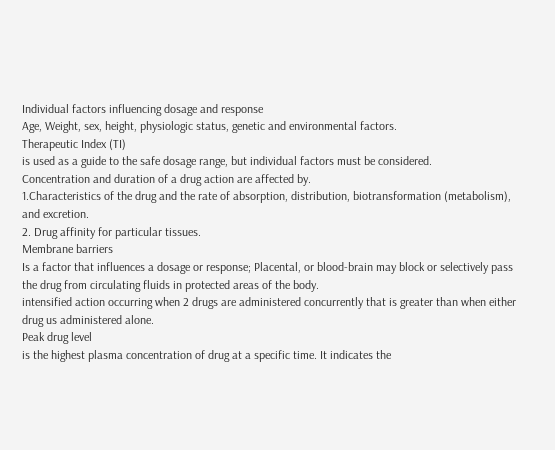Individual factors influencing dosage and response
Age, Weight, sex, height, physiologic status, genetic and environmental factors.
Therapeutic Index (TI)
is used as a guide to the safe dosage range, but individual factors must be considered.
Concentration and duration of a drug action are affected by.
1.Characteristics of the drug and the rate of absorption, distribution, biotransformation (metabolism), and excretion.
2. Drug affinity for particular tissues.
Membrane barriers
Is a factor that influences a dosage or response; Placental, or blood-brain may block or selectively pass the drug from circulating fluids in protected areas of the body.
intensified action occurring when 2 drugs are administered concurrently that is greater than when either drug us administered alone.
Peak drug level
is the highest plasma concentration of drug at a specific time. It indicates the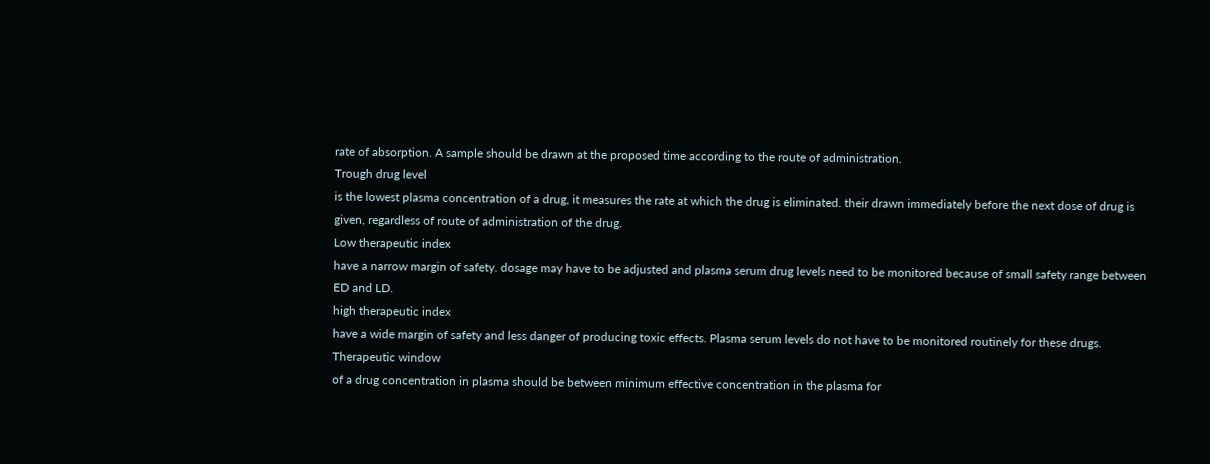rate of absorption. A sample should be drawn at the proposed time according to the route of administration.
Trough drug level
is the lowest plasma concentration of a drug, it measures the rate at which the drug is eliminated. their drawn immediately before the next dose of drug is given, regardless of route of administration of the drug.
Low therapeutic index
have a narrow margin of safety. dosage may have to be adjusted and plasma serum drug levels need to be monitored because of small safety range between ED and LD.
high therapeutic index
have a wide margin of safety and less danger of producing toxic effects. Plasma serum levels do not have to be monitored routinely for these drugs.
Therapeutic window
of a drug concentration in plasma should be between minimum effective concentration in the plasma for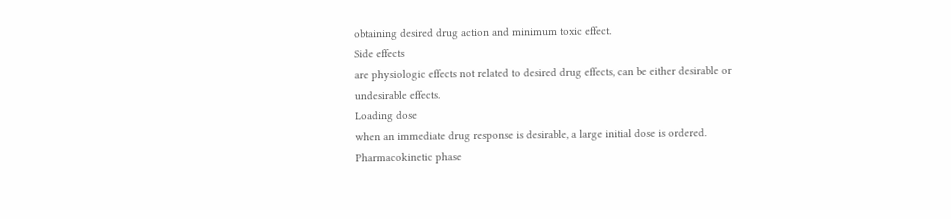obtaining desired drug action and minimum toxic effect.
Side effects
are physiologic effects not related to desired drug effects, can be either desirable or undesirable effects.
Loading dose
when an immediate drug response is desirable, a large initial dose is ordered.
Pharmacokinetic phase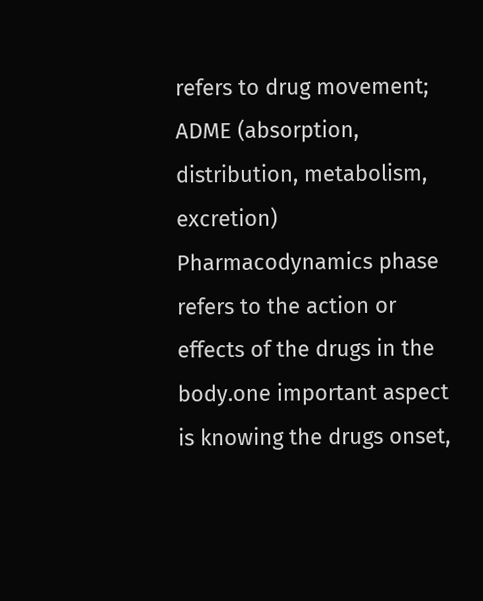refers to drug movement; ADME (absorption, distribution, metabolism, excretion)
Pharmacodynamics phase
refers to the action or effects of the drugs in the body.one important aspect is knowing the drugs onset,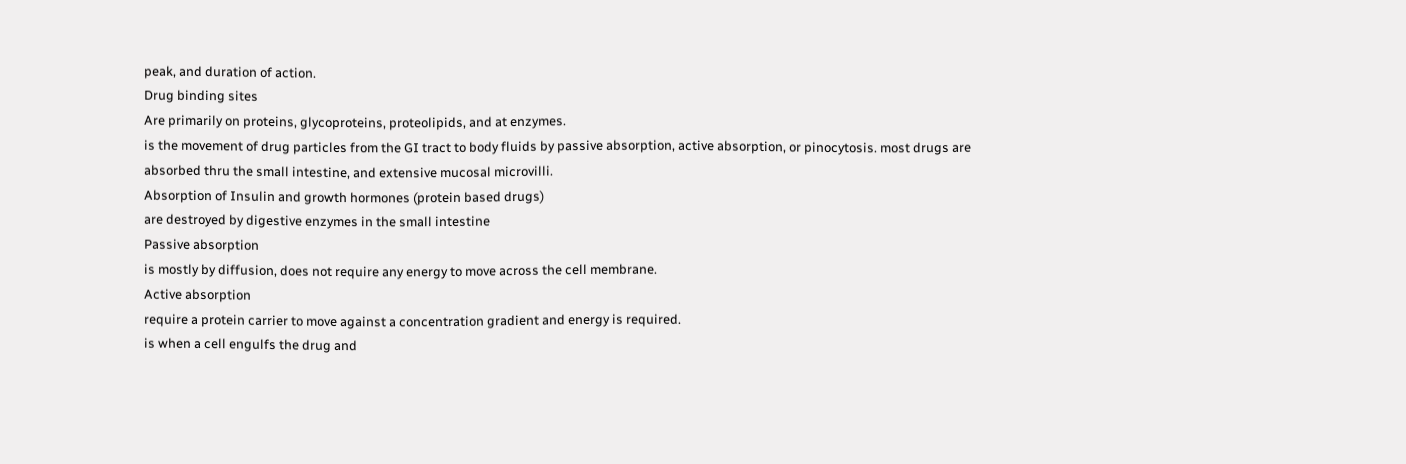peak, and duration of action.
Drug binding sites
Are primarily on proteins, glycoproteins, proteolipids, and at enzymes.
is the movement of drug particles from the GI tract to body fluids by passive absorption, active absorption, or pinocytosis. most drugs are absorbed thru the small intestine, and extensive mucosal microvilli.
Absorption of Insulin and growth hormones (protein based drugs)
are destroyed by digestive enzymes in the small intestine
Passive absorption
is mostly by diffusion, does not require any energy to move across the cell membrane.
Active absorption
require a protein carrier to move against a concentration gradient and energy is required.
is when a cell engulfs the drug and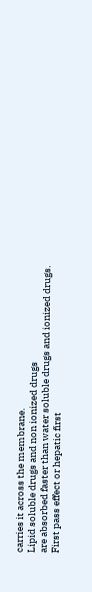carries it across the membrane.
Lipid soluble drugs and non ionized drugs
are absorbed faster than water soluble drugs and ionized drugs.
First pass effect or hepatic first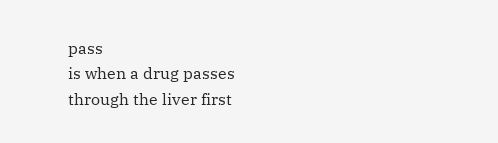pass
is when a drug passes through the liver first